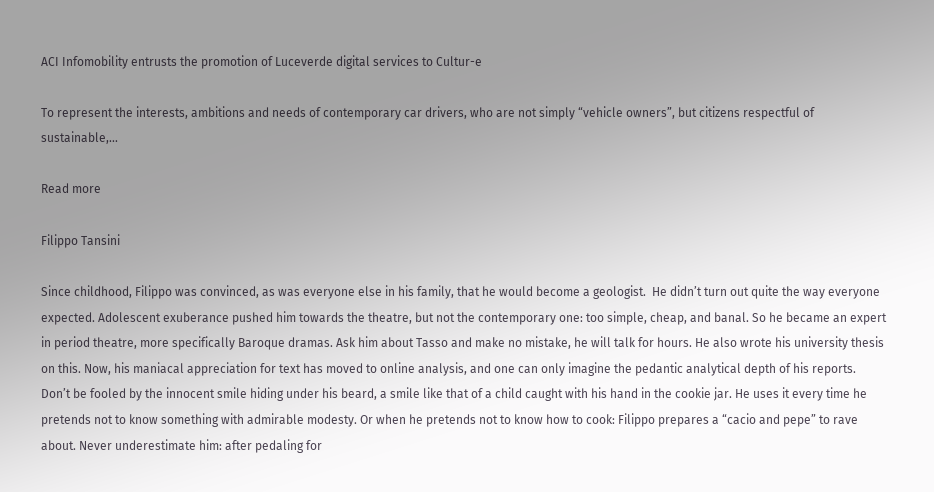ACI Infomobility entrusts the promotion of Luceverde digital services to Cultur-e

To represent the interests, ambitions and needs of contemporary car drivers, who are not simply “vehicle owners”, but citizens respectful of sustainable,...

Read more

Filippo Tansini

Since childhood, Filippo was convinced, as was everyone else in his family, that he would become a geologist.  He didn’t turn out quite the way everyone expected. Adolescent exuberance pushed him towards the theatre, but not the contemporary one: too simple, cheap, and banal. So he became an expert in period theatre, more specifically Baroque dramas. Ask him about Tasso and make no mistake, he will talk for hours. He also wrote his university thesis on this. Now, his maniacal appreciation for text has moved to online analysis, and one can only imagine the pedantic analytical depth of his reports. Don’t be fooled by the innocent smile hiding under his beard, a smile like that of a child caught with his hand in the cookie jar. He uses it every time he pretends not to know something with admirable modesty. Or when he pretends not to know how to cook: Filippo prepares a “cacio and pepe” to rave about. Never underestimate him: after pedaling for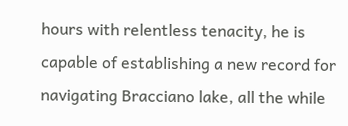hours with relentless tenacity, he is capable of establishing a new record for navigating Bracciano lake, all the while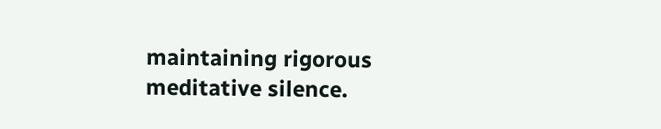maintaining rigorous meditative silence.